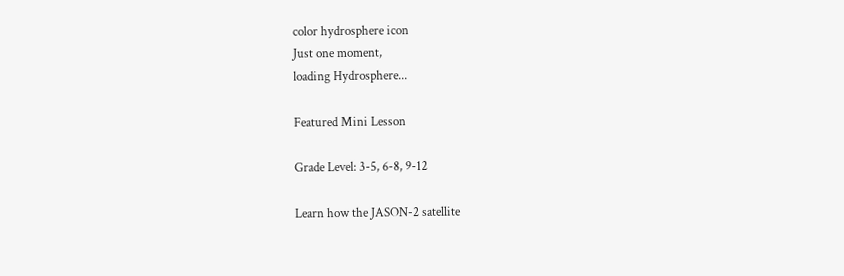color hydrosphere icon
Just one moment,
loading Hydrosphere...

Featured Mini Lesson

Grade Level: 3-5, 6-8, 9-12

Learn how the JASON-2 satellite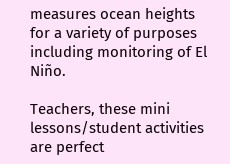measures ocean heights for a variety of purposes including monitoring of El Niño.

Teachers, these mini lessons/student activities are perfect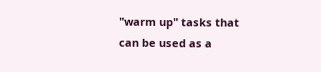"warm up" tasks that can be used as a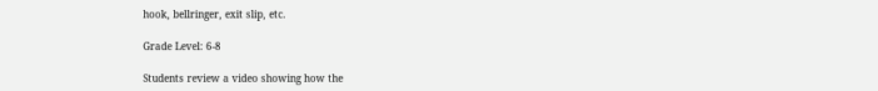hook, bellringer, exit slip, etc.

Grade Level: 6-8

Students review a video showing how the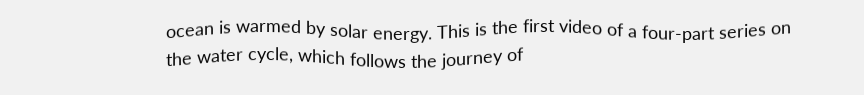ocean is warmed by solar energy. This is the first video of a four-part series on the water cycle, which follows the journey of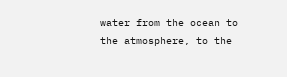water from the ocean to the atmosphere, to the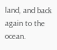land, and back again to the ocean.